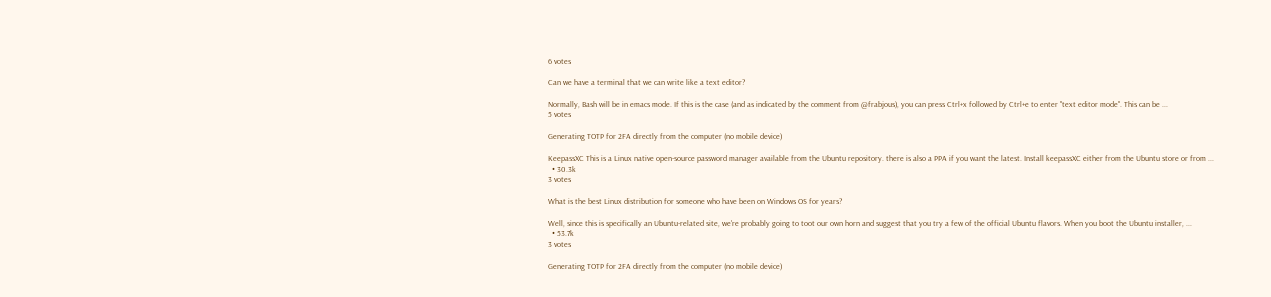6 votes

Can we have a terminal that we can write like a text editor?

Normally, Bash will be in emacs mode. If this is the case (and as indicated by the comment from @frabjous), you can press Ctrl+x followed by Ctrl+e to enter "text editor mode". This can be ...
5 votes

Generating TOTP for 2FA directly from the computer (no mobile device)

KeepassXC This is a Linux native open-source password manager available from the Ubuntu repository. there is also a PPA if you want the latest. Install keepassXC either from the Ubuntu store or from ...
  • 30.3k
3 votes

What is the best Linux distribution for someone who have been on Windows OS for years?

Well, since this is specifically an Ubuntu-related site, we're probably going to toot our own horn and suggest that you try a few of the official Ubuntu flavors. When you boot the Ubuntu installer, ...
  • 53.7k
3 votes

Generating TOTP for 2FA directly from the computer (no mobile device)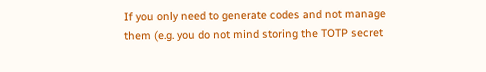If you only need to generate codes and not manage them (e.g. you do not mind storing the TOTP secret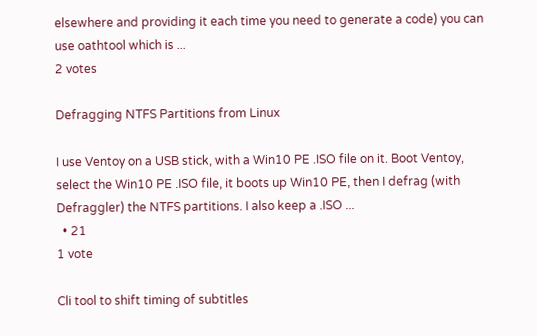elsewhere and providing it each time you need to generate a code) you can use oathtool which is ...
2 votes

Defragging NTFS Partitions from Linux

I use Ventoy on a USB stick, with a Win10 PE .ISO file on it. Boot Ventoy, select the Win10 PE .ISO file, it boots up Win10 PE, then I defrag (with Defraggler) the NTFS partitions. I also keep a .ISO ...
  • 21
1 vote

Cli tool to shift timing of subtitles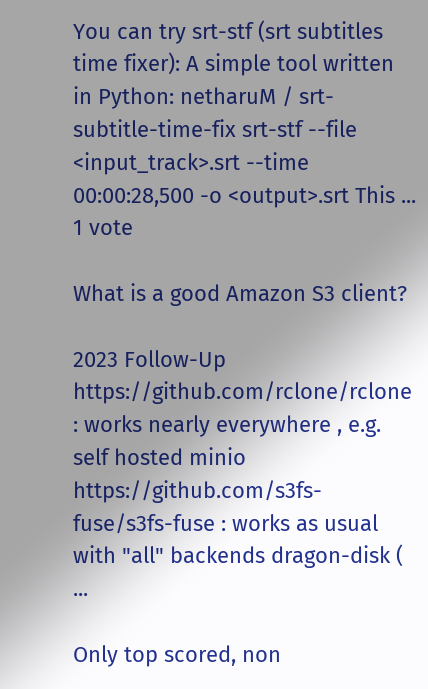You can try srt-stf (srt subtitles time fixer): A simple tool written in Python: netharuM / srt-subtitle-time-fix srt-stf --file <input_track>.srt --time 00:00:28,500 -o <output>.srt This ...
1 vote

What is a good Amazon S3 client?

2023 Follow-Up https://github.com/rclone/rclone : works nearly everywhere , e.g. self hosted minio https://github.com/s3fs-fuse/s3fs-fuse : works as usual with "all" backends dragon-disk ( ...

Only top scored, non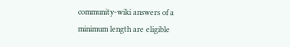community-wiki answers of a minimum length are eligible